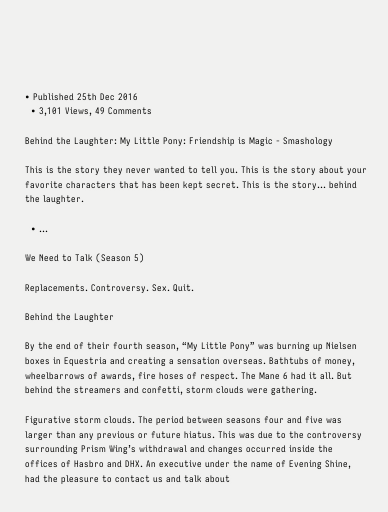• Published 25th Dec 2016
  • 3,101 Views, 49 Comments

Behind the Laughter: My Little Pony: Friendship is Magic - Smashology

This is the story they never wanted to tell you. This is the story about your favorite characters that has been kept secret. This is the story... behind the laughter.

  • ...

We Need to Talk (Season 5)

Replacements. Controversy. Sex. Quit.

Behind the Laughter

By the end of their fourth season, “My Little Pony” was burning up Nielsen boxes in Equestria and creating a sensation overseas. Bathtubs of money, wheelbarrows of awards, fire hoses of respect. The Mane 6 had it all. But behind the streamers and confetti, storm clouds were gathering.

Figurative storm clouds. The period between seasons four and five was larger than any previous or future hiatus. This was due to the controversy surrounding Prism Wing’s withdrawal and changes occurred inside the offices of Hasbro and DHX. An executive under the name of Evening Shine, had the pleasure to contact us and talk about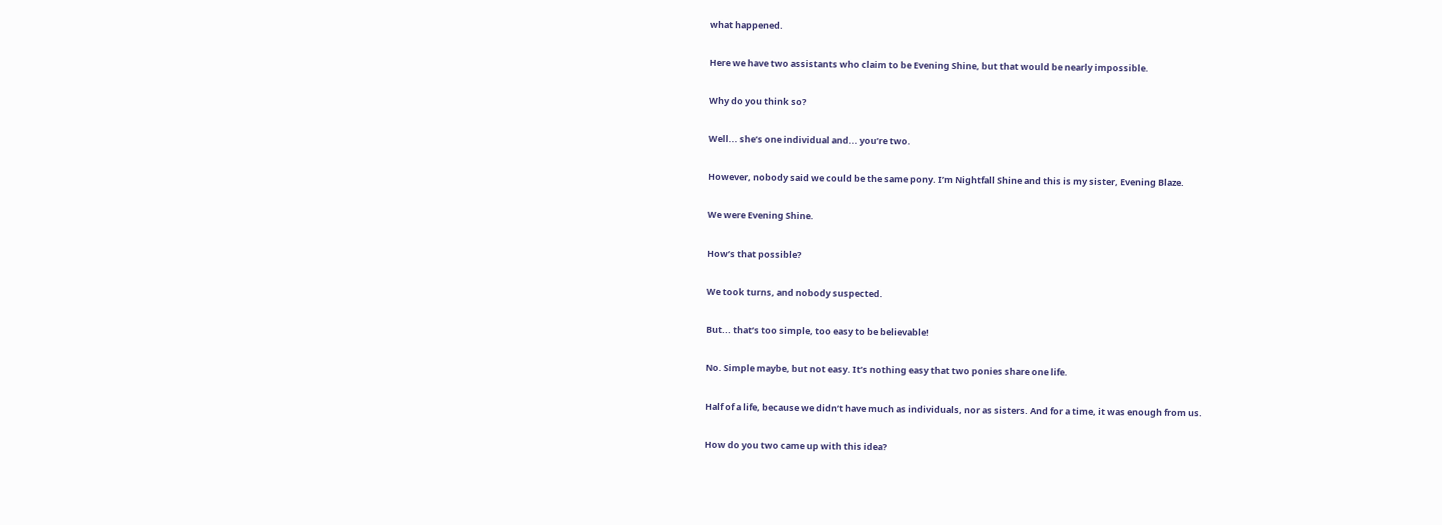what happened.

Here we have two assistants who claim to be Evening Shine, but that would be nearly impossible.

Why do you think so?

Well... she’s one individual and... you’re two.

However, nobody said we could be the same pony. I’m Nightfall Shine and this is my sister, Evening Blaze.

We were Evening Shine.

How’s that possible?

We took turns, and nobody suspected.

But... that’s too simple, too easy to be believable!

No. Simple maybe, but not easy. It’s nothing easy that two ponies share one life.

Half of a life, because we didn’t have much as individuals, nor as sisters. And for a time, it was enough from us.

How do you two came up with this idea?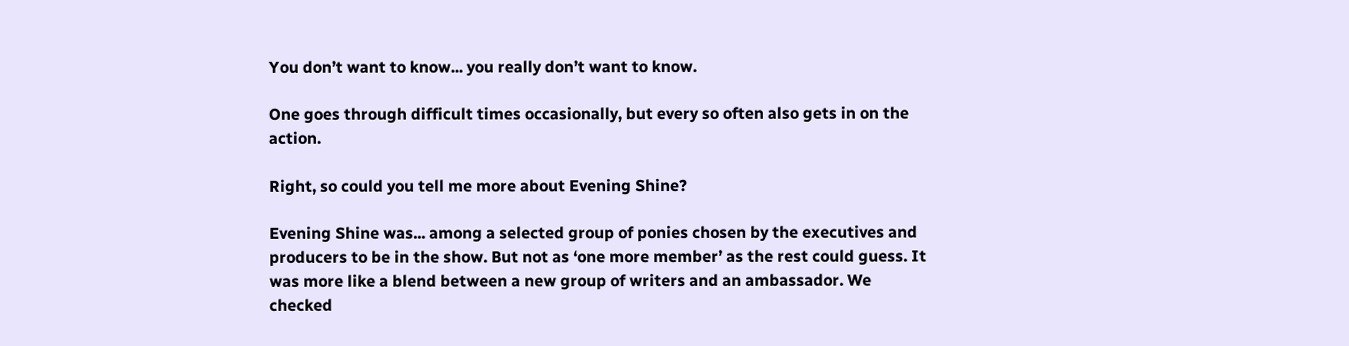You don’t want to know... you really don’t want to know.

One goes through difficult times occasionally, but every so often also gets in on the action.

Right, so could you tell me more about Evening Shine?

Evening Shine was... among a selected group of ponies chosen by the executives and producers to be in the show. But not as ‘one more member’ as the rest could guess. It was more like a blend between a new group of writers and an ambassador. We checked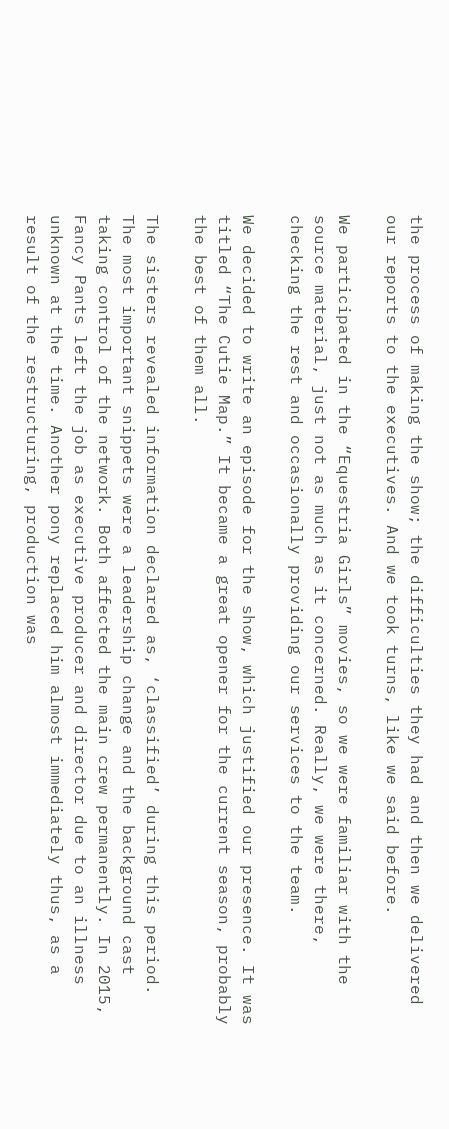the process of making the show; the difficulties they had and then we delivered our reports to the executives. And we took turns, like we said before.

We participated in the “Equestria Girls” movies, so we were familiar with the source material, just not as much as it concerned. Really, we were there, checking the rest and occasionally providing our services to the team.

We decided to write an episode for the show, which justified our presence. It was titled “The Cutie Map.” It became a great opener for the current season, probably the best of them all.

The sisters revealed information declared as, ‘classified’ during this period. The most important snippets were a leadership change and the background cast taking control of the network. Both affected the main crew permanently. In 2015, Fancy Pants left the job as executive producer and director due to an illness unknown at the time. Another pony replaced him almost immediately thus, as a result of the restructuring, production was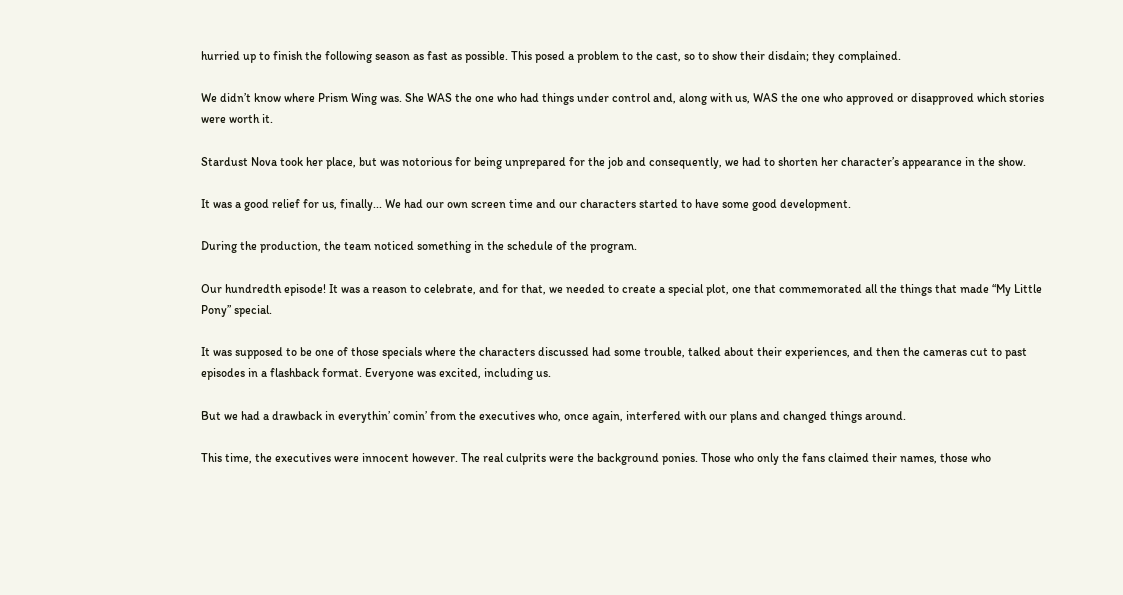hurried up to finish the following season as fast as possible. This posed a problem to the cast, so to show their disdain; they complained.

We didn’t know where Prism Wing was. She WAS the one who had things under control and, along with us, WAS the one who approved or disapproved which stories were worth it.

Stardust Nova took her place, but was notorious for being unprepared for the job and consequently, we had to shorten her character’s appearance in the show.

It was a good relief for us, finally... We had our own screen time and our characters started to have some good development.

During the production, the team noticed something in the schedule of the program.

Our hundredth episode! It was a reason to celebrate, and for that, we needed to create a special plot, one that commemorated all the things that made “My Little Pony” special.

It was supposed to be one of those specials where the characters discussed had some trouble, talked about their experiences, and then the cameras cut to past episodes in a flashback format. Everyone was excited, including us.

But we had a drawback in everythin’ comin’ from the executives who, once again, interfered with our plans and changed things around.

This time, the executives were innocent however. The real culprits were the background ponies. Those who only the fans claimed their names, those who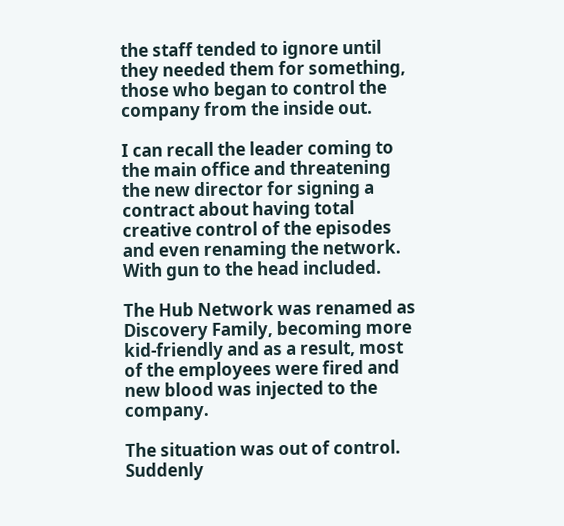the staff tended to ignore until they needed them for something, those who began to control the company from the inside out.

I can recall the leader coming to the main office and threatening the new director for signing a contract about having total creative control of the episodes and even renaming the network. With gun to the head included.

The Hub Network was renamed as Discovery Family, becoming more kid-friendly and as a result, most of the employees were fired and new blood was injected to the company.

The situation was out of control. Suddenly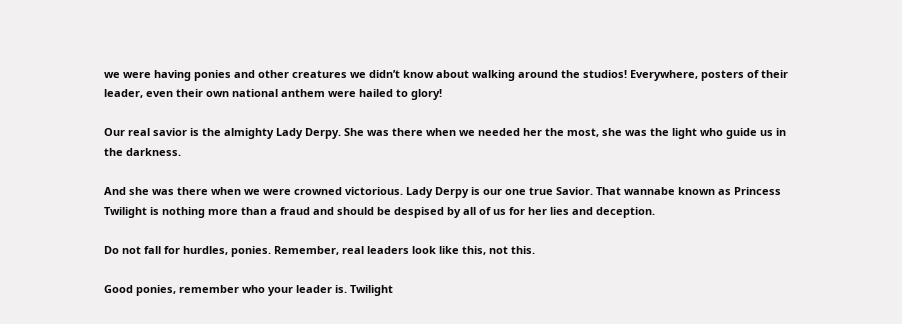we were having ponies and other creatures we didn’t know about walking around the studios! Everywhere, posters of their leader, even their own national anthem were hailed to glory!

Our real savior is the almighty Lady Derpy. She was there when we needed her the most, she was the light who guide us in the darkness.

And she was there when we were crowned victorious. Lady Derpy is our one true Savior. That wannabe known as Princess Twilight is nothing more than a fraud and should be despised by all of us for her lies and deception.

Do not fall for hurdles, ponies. Remember, real leaders look like this, not this.

Good ponies, remember who your leader is. Twilight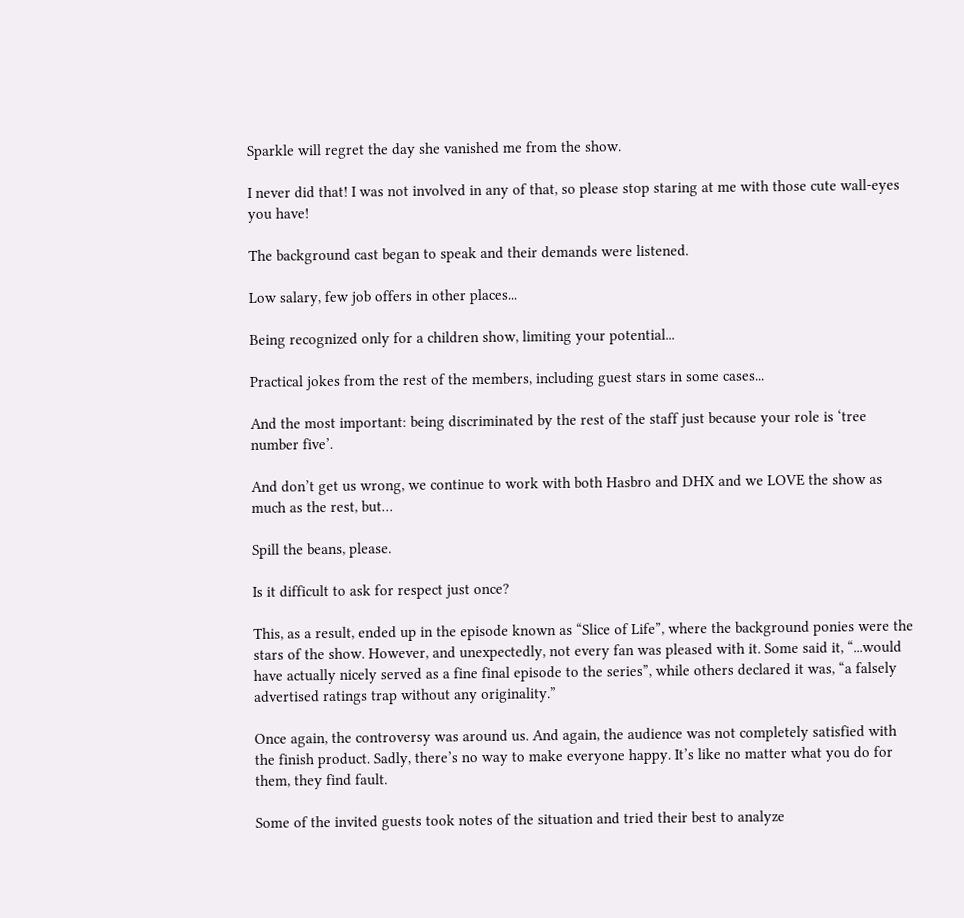Sparkle will regret the day she vanished me from the show.

I never did that! I was not involved in any of that, so please stop staring at me with those cute wall-eyes you have!

The background cast began to speak and their demands were listened.

Low salary, few job offers in other places...

Being recognized only for a children show, limiting your potential...

Practical jokes from the rest of the members, including guest stars in some cases...

And the most important: being discriminated by the rest of the staff just because your role is ‘tree number five’.

And don’t get us wrong, we continue to work with both Hasbro and DHX and we LOVE the show as much as the rest, but…

Spill the beans, please.

Is it difficult to ask for respect just once?

This, as a result, ended up in the episode known as “Slice of Life”, where the background ponies were the stars of the show. However, and unexpectedly, not every fan was pleased with it. Some said it, “...would have actually nicely served as a fine final episode to the series”, while others declared it was, “a falsely advertised ratings trap without any originality.”

Once again, the controversy was around us. And again, the audience was not completely satisfied with the finish product. Sadly, there’s no way to make everyone happy. It’s like no matter what you do for them, they find fault.

Some of the invited guests took notes of the situation and tried their best to analyze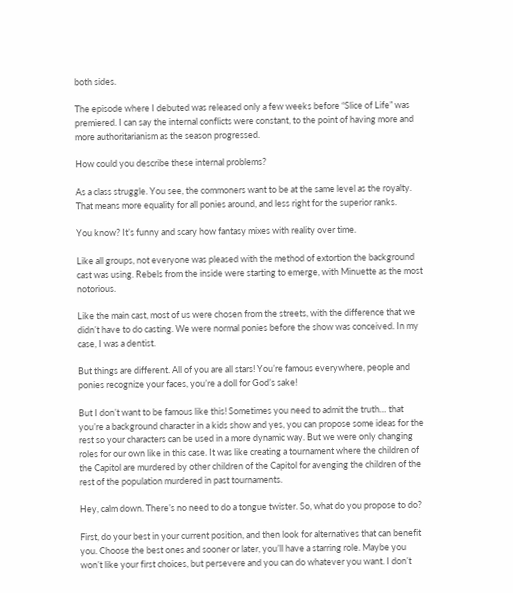both sides.

The episode where I debuted was released only a few weeks before “Slice of Life” was premiered. I can say the internal conflicts were constant, to the point of having more and more authoritarianism as the season progressed.

How could you describe these internal problems?

As a class struggle. You see, the commoners want to be at the same level as the royalty. That means more equality for all ponies around, and less right for the superior ranks.

You know? It’s funny and scary how fantasy mixes with reality over time.

Like all groups, not everyone was pleased with the method of extortion the background cast was using. Rebels from the inside were starting to emerge, with Minuette as the most notorious.

Like the main cast, most of us were chosen from the streets, with the difference that we didn’t have to do casting. We were normal ponies before the show was conceived. In my case, I was a dentist.

But things are different. All of you are all stars! You’re famous everywhere, people and ponies recognize your faces, you’re a doll for God’s sake!

But I don’t want to be famous like this! Sometimes you need to admit the truth… that you’re a background character in a kids show and yes, you can propose some ideas for the rest so your characters can be used in a more dynamic way. But we were only changing roles for our own like in this case. It was like creating a tournament where the children of the Capitol are murdered by other children of the Capitol for avenging the children of the rest of the population murdered in past tournaments.

Hey, calm down. There’s no need to do a tongue twister. So, what do you propose to do?

First, do your best in your current position, and then look for alternatives that can benefit you. Choose the best ones and sooner or later, you’ll have a starring role. Maybe you won’t like your first choices, but persevere and you can do whatever you want. I don’t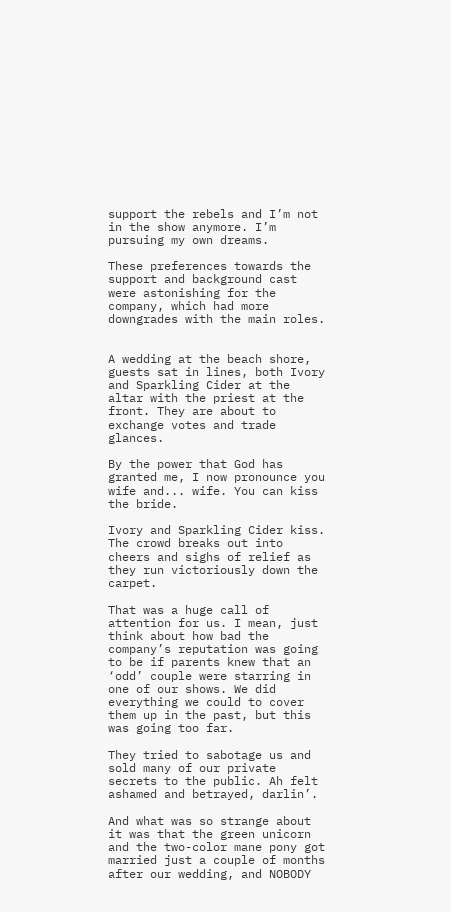support the rebels and I’m not in the show anymore. I’m pursuing my own dreams.

These preferences towards the support and background cast were astonishing for the company, which had more downgrades with the main roles.


A wedding at the beach shore, guests sat in lines, both Ivory and Sparkling Cider at the altar with the priest at the front. They are about to exchange votes and trade glances.

By the power that God has granted me, I now pronounce you wife and... wife. You can kiss the bride.

Ivory and Sparkling Cider kiss. The crowd breaks out into cheers and sighs of relief as they run victoriously down the carpet.

That was a huge call of attention for us. I mean, just think about how bad the company’s reputation was going to be if parents knew that an ‘odd’ couple were starring in one of our shows. We did everything we could to cover them up in the past, but this was going too far.

They tried to sabotage us and sold many of our private secrets to the public. Ah felt ashamed and betrayed, darlin’.

And what was so strange about it was that the green unicorn and the two-color mane pony got married just a couple of months after our wedding, and NOBODY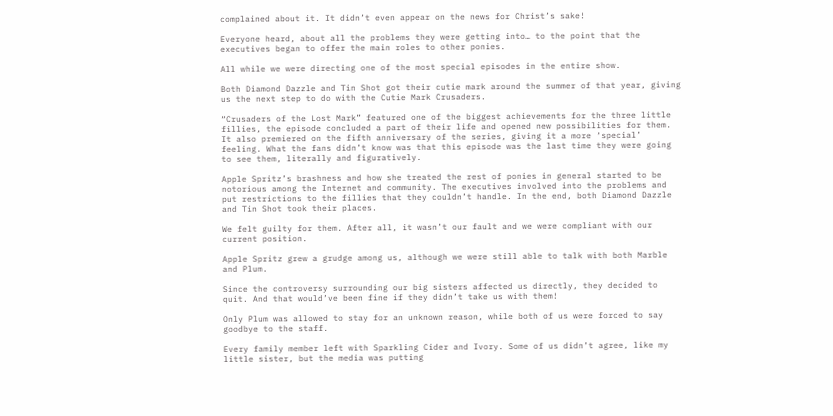complained about it. It didn’t even appear on the news for Christ’s sake!

Everyone heard, about all the problems they were getting into… to the point that the executives began to offer the main roles to other ponies.

All while we were directing one of the most special episodes in the entire show.

Both Diamond Dazzle and Tin Shot got their cutie mark around the summer of that year, giving us the next step to do with the Cutie Mark Crusaders.

“Crusaders of the Lost Mark” featured one of the biggest achievements for the three little fillies, the episode concluded a part of their life and opened new possibilities for them. It also premiered on the fifth anniversary of the series, giving it a more ‘special’ feeling. What the fans didn’t know was that this episode was the last time they were going to see them, literally and figuratively.

Apple Spritz’s brashness and how she treated the rest of ponies in general started to be notorious among the Internet and community. The executives involved into the problems and put restrictions to the fillies that they couldn’t handle. In the end, both Diamond Dazzle and Tin Shot took their places.

We felt guilty for them. After all, it wasn’t our fault and we were compliant with our current position.

Apple Spritz grew a grudge among us, although we were still able to talk with both Marble and Plum.

Since the controversy surrounding our big sisters affected us directly, they decided to quit. And that would’ve been fine if they didn’t take us with them!

Only Plum was allowed to stay for an unknown reason, while both of us were forced to say goodbye to the staff.

Every family member left with Sparkling Cider and Ivory. Some of us didn’t agree, like my little sister, but the media was putting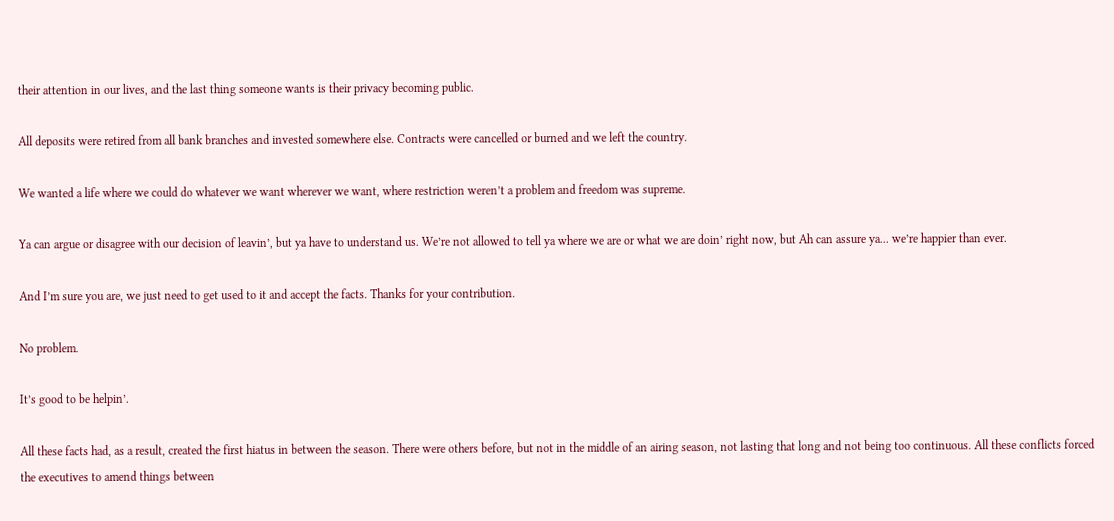their attention in our lives, and the last thing someone wants is their privacy becoming public.

All deposits were retired from all bank branches and invested somewhere else. Contracts were cancelled or burned and we left the country.

We wanted a life where we could do whatever we want wherever we want, where restriction weren’t a problem and freedom was supreme.

Ya can argue or disagree with our decision of leavin’, but ya have to understand us. We’re not allowed to tell ya where we are or what we are doin’ right now, but Ah can assure ya... we’re happier than ever.

And I’m sure you are, we just need to get used to it and accept the facts. Thanks for your contribution.

No problem.

It’s good to be helpin’.

All these facts had, as a result, created the first hiatus in between the season. There were others before, but not in the middle of an airing season, not lasting that long and not being too continuous. All these conflicts forced the executives to amend things between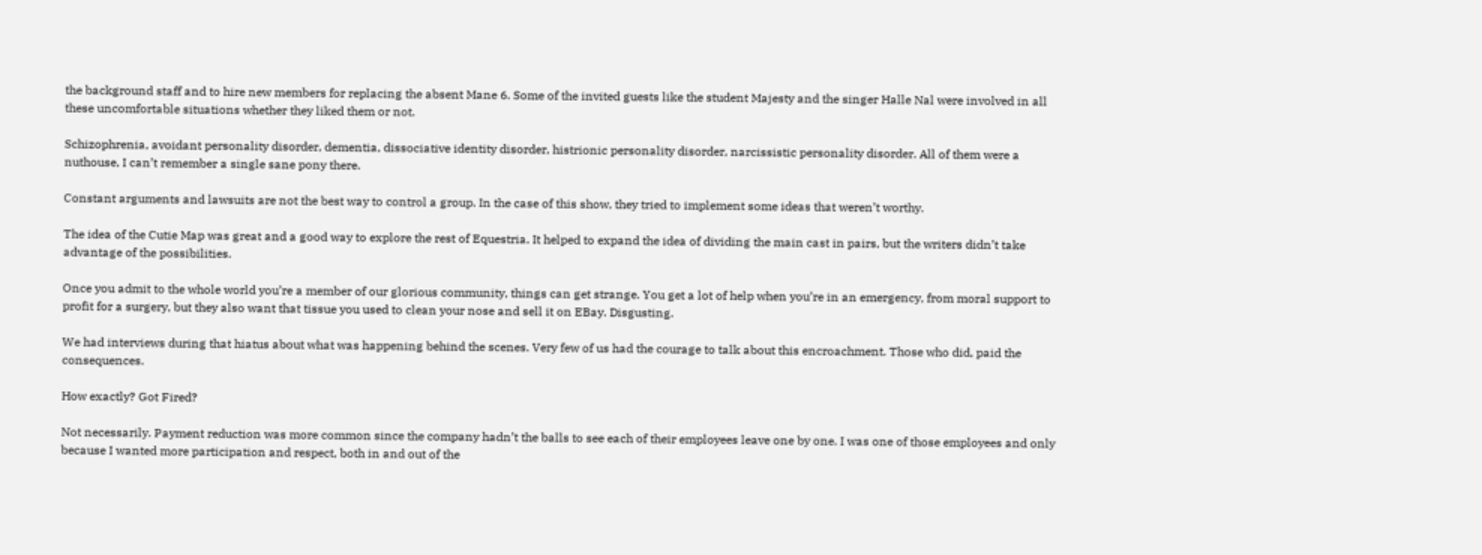the background staff and to hire new members for replacing the absent Mane 6. Some of the invited guests like the student Majesty and the singer Halle Nal were involved in all these uncomfortable situations whether they liked them or not.

Schizophrenia, avoidant personality disorder, dementia, dissociative identity disorder, histrionic personality disorder, narcissistic personality disorder. All of them were a nuthouse, I can’t remember a single sane pony there.

Constant arguments and lawsuits are not the best way to control a group. In the case of this show, they tried to implement some ideas that weren’t worthy.

The idea of the Cutie Map was great and a good way to explore the rest of Equestria. It helped to expand the idea of dividing the main cast in pairs, but the writers didn’t take advantage of the possibilities.

Once you admit to the whole world you’re a member of our glorious community, things can get strange. You get a lot of help when you’re in an emergency, from moral support to profit for a surgery, but they also want that tissue you used to clean your nose and sell it on EBay. Disgusting.

We had interviews during that hiatus about what was happening behind the scenes. Very few of us had the courage to talk about this encroachment. Those who did, paid the consequences.

How exactly? Got Fired?

Not necessarily. Payment reduction was more common since the company hadn’t the balls to see each of their employees leave one by one. I was one of those employees and only because I wanted more participation and respect, both in and out of the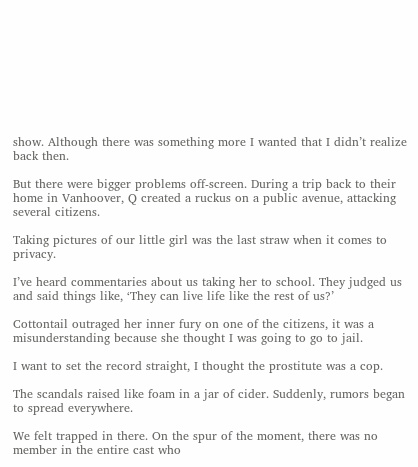show. Although there was something more I wanted that I didn’t realize back then.

But there were bigger problems off-screen. During a trip back to their home in Vanhoover, Q created a ruckus on a public avenue, attacking several citizens.

Taking pictures of our little girl was the last straw when it comes to privacy.

I’ve heard commentaries about us taking her to school. They judged us and said things like, ‘They can live life like the rest of us?’

Cottontail outraged her inner fury on one of the citizens, it was a misunderstanding because she thought I was going to go to jail.

I want to set the record straight, I thought the prostitute was a cop.

The scandals raised like foam in a jar of cider. Suddenly, rumors began to spread everywhere.

We felt trapped in there. On the spur of the moment, there was no member in the entire cast who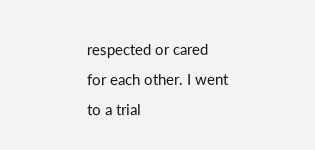respected or cared for each other. I went to a trial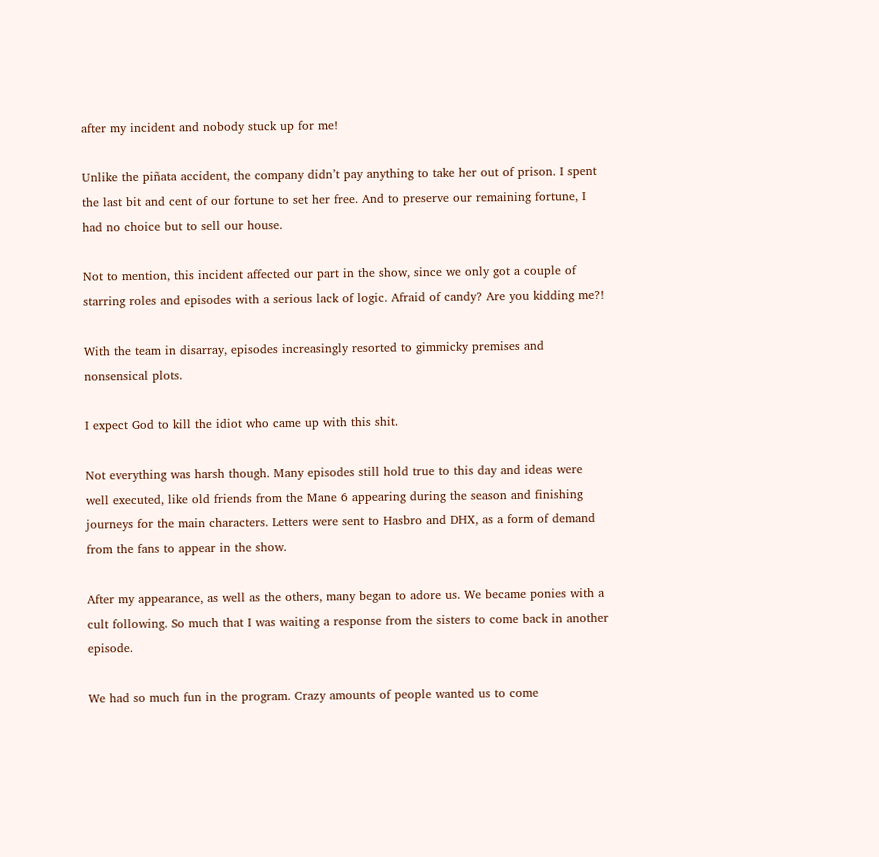after my incident and nobody stuck up for me!

Unlike the piñata accident, the company didn’t pay anything to take her out of prison. I spent the last bit and cent of our fortune to set her free. And to preserve our remaining fortune, I had no choice but to sell our house.

Not to mention, this incident affected our part in the show, since we only got a couple of starring roles and episodes with a serious lack of logic. Afraid of candy? Are you kidding me?!

With the team in disarray, episodes increasingly resorted to gimmicky premises and nonsensical plots.

I expect God to kill the idiot who came up with this shit.

Not everything was harsh though. Many episodes still hold true to this day and ideas were well executed, like old friends from the Mane 6 appearing during the season and finishing journeys for the main characters. Letters were sent to Hasbro and DHX, as a form of demand from the fans to appear in the show.

After my appearance, as well as the others, many began to adore us. We became ponies with a cult following. So much that I was waiting a response from the sisters to come back in another episode.

We had so much fun in the program. Crazy amounts of people wanted us to come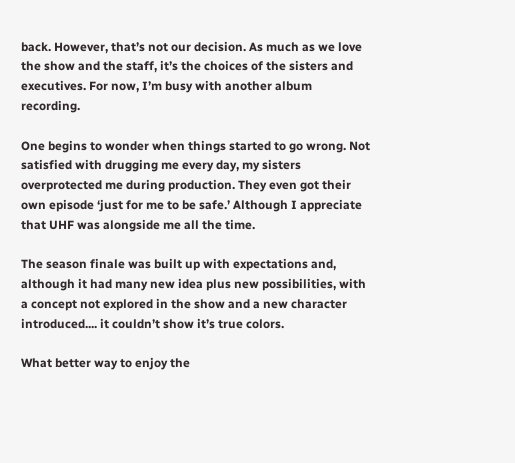back. However, that’s not our decision. As much as we love the show and the staff, it’s the choices of the sisters and executives. For now, I’m busy with another album recording.

One begins to wonder when things started to go wrong. Not satisfied with drugging me every day, my sisters overprotected me during production. They even got their own episode ‘just for me to be safe.’ Although I appreciate that UHF was alongside me all the time.

The season finale was built up with expectations and, although it had many new idea plus new possibilities, with a concept not explored in the show and a new character introduced.... it couldn’t show it’s true colors.

What better way to enjoy the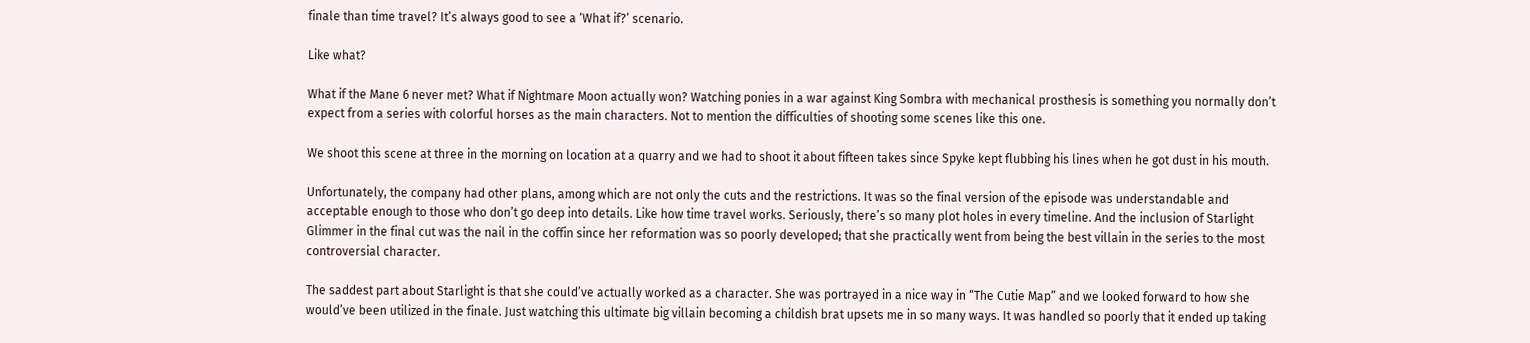finale than time travel? It’s always good to see a ‘What if?’ scenario.

Like what?

What if the Mane 6 never met? What if Nightmare Moon actually won? Watching ponies in a war against King Sombra with mechanical prosthesis is something you normally don’t expect from a series with colorful horses as the main characters. Not to mention the difficulties of shooting some scenes like this one.

We shoot this scene at three in the morning on location at a quarry and we had to shoot it about fifteen takes since Spyke kept flubbing his lines when he got dust in his mouth.

Unfortunately, the company had other plans, among which are not only the cuts and the restrictions. It was so the final version of the episode was understandable and acceptable enough to those who don’t go deep into details. Like how time travel works. Seriously, there’s so many plot holes in every timeline. And the inclusion of Starlight Glimmer in the final cut was the nail in the coffin since her reformation was so poorly developed; that she practically went from being the best villain in the series to the most controversial character.

The saddest part about Starlight is that she could’ve actually worked as a character. She was portrayed in a nice way in “The Cutie Map” and we looked forward to how she would’ve been utilized in the finale. Just watching this ultimate big villain becoming a childish brat upsets me in so many ways. It was handled so poorly that it ended up taking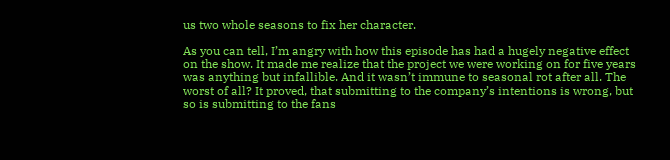us two whole seasons to fix her character.

As you can tell, I’m angry with how this episode has had a hugely negative effect on the show. It made me realize that the project we were working on for five years was anything but infallible. And it wasn’t immune to seasonal rot after all. The worst of all? It proved, that submitting to the company’s intentions is wrong, but so is submitting to the fans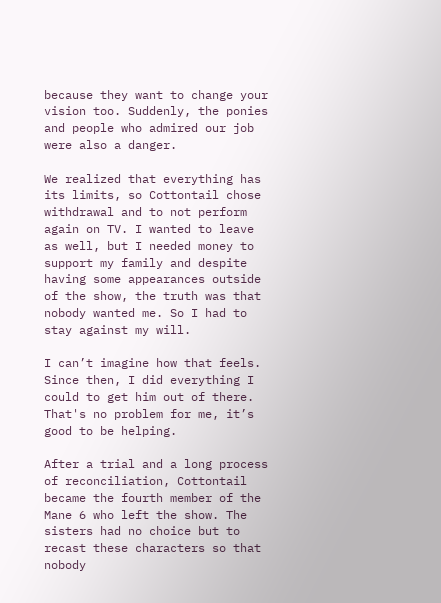because they want to change your vision too. Suddenly, the ponies and people who admired our job were also a danger.

We realized that everything has its limits, so Cottontail chose withdrawal and to not perform again on TV. I wanted to leave as well, but I needed money to support my family and despite having some appearances outside of the show, the truth was that nobody wanted me. So I had to stay against my will.

I can’t imagine how that feels. Since then, I did everything I could to get him out of there. That's no problem for me, it’s good to be helping.

After a trial and a long process of reconciliation, Cottontail became the fourth member of the Mane 6 who left the show. The sisters had no choice but to recast these characters so that nobody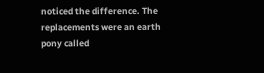noticed the difference. The replacements were an earth pony called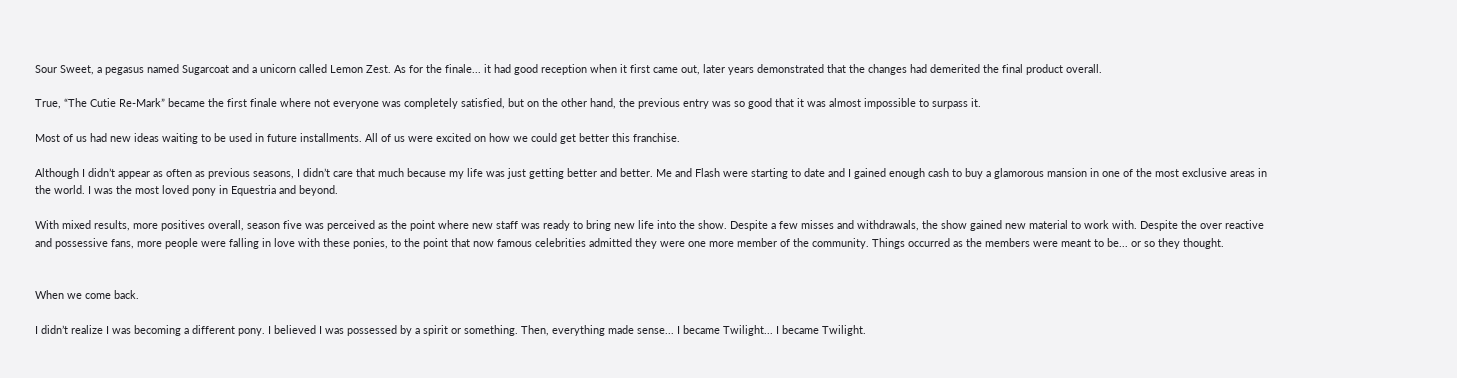Sour Sweet, a pegasus named Sugarcoat and a unicorn called Lemon Zest. As for the finale... it had good reception when it first came out, later years demonstrated that the changes had demerited the final product overall.

True, “The Cutie Re-Mark” became the first finale where not everyone was completely satisfied, but on the other hand, the previous entry was so good that it was almost impossible to surpass it.

Most of us had new ideas waiting to be used in future installments. All of us were excited on how we could get better this franchise.

Although I didn’t appear as often as previous seasons, I didn’t care that much because my life was just getting better and better. Me and Flash were starting to date and I gained enough cash to buy a glamorous mansion in one of the most exclusive areas in the world. I was the most loved pony in Equestria and beyond.

With mixed results, more positives overall, season five was perceived as the point where new staff was ready to bring new life into the show. Despite a few misses and withdrawals, the show gained new material to work with. Despite the over reactive and possessive fans, more people were falling in love with these ponies, to the point that now famous celebrities admitted they were one more member of the community. Things occurred as the members were meant to be... or so they thought.


When we come back.

I didn’t realize I was becoming a different pony. I believed I was possessed by a spirit or something. Then, everything made sense... I became Twilight... I became Twilight.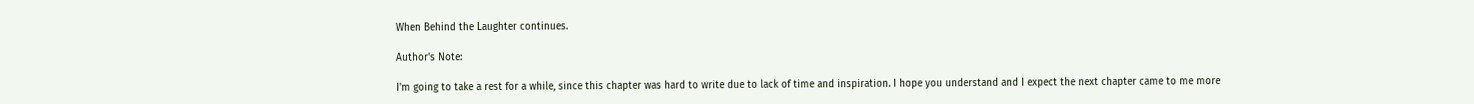When Behind the Laughter continues.

Author's Note:

I'm going to take a rest for a while, since this chapter was hard to write due to lack of time and inspiration. I hope you understand and I expect the next chapter came to me more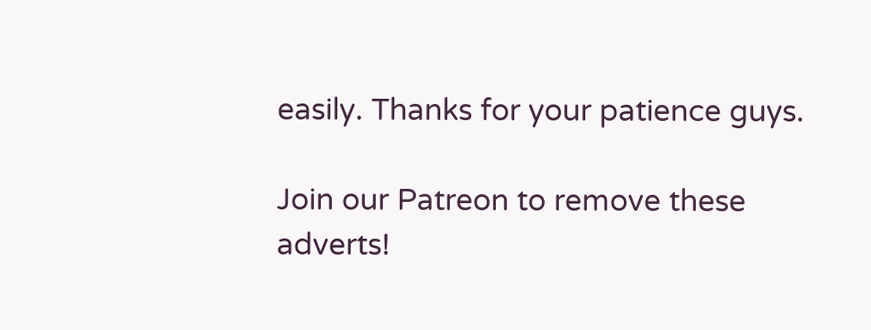easily. Thanks for your patience guys.

Join our Patreon to remove these adverts!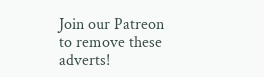Join our Patreon to remove these adverts!